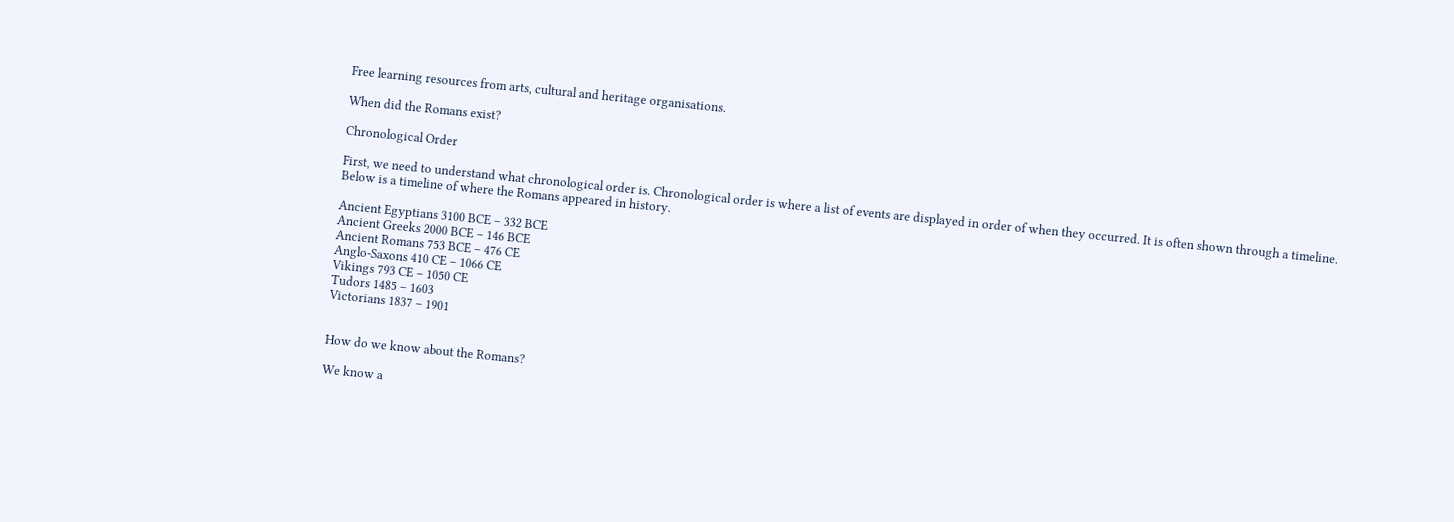Free learning resources from arts, cultural and heritage organisations.

When did the Romans exist?

Chronological Order

First, we need to understand what chronological order is. Chronological order is where a list of events are displayed in order of when they occurred. It is often shown through a timeline. Below is a timeline of where the Romans appeared in history.

Ancient Egyptians 3100 BCE – 332 BCE
Ancient Greeks 2000 BCE – 146 BCE
Ancient Romans 753 BCE – 476 CE
Anglo-Saxons 410 CE – 1066 CE
Vikings 793 CE – 1050 CE
Tudors 1485 – 1603
Victorians 1837 – 1901


How do we know about the Romans?

We know a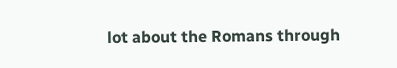lot about the Romans through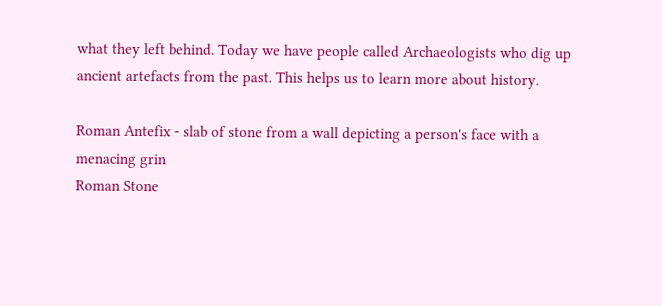what they left behind. Today we have people called Archaeologists who dig up ancient artefacts from the past. This helps us to learn more about history.

Roman Antefix - slab of stone from a wall depicting a person's face with a menacing grin
Roman Stone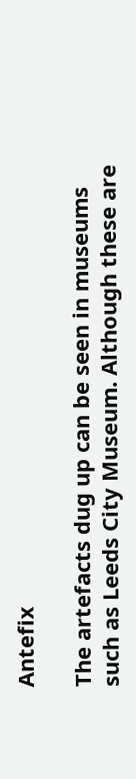Antefix

The artefacts dug up can be seen in museums such as Leeds City Museum. Although these are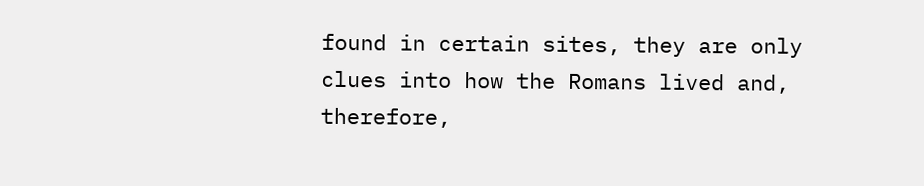found in certain sites, they are only clues into how the Romans lived and, therefore,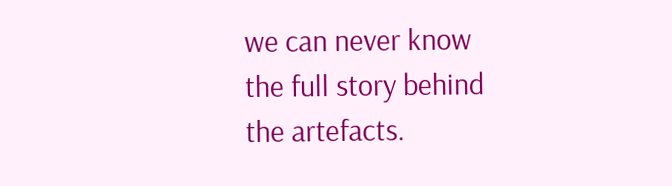we can never know the full story behind the artefacts.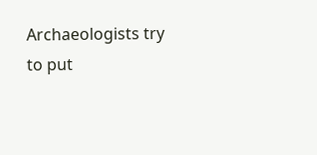Archaeologists try to put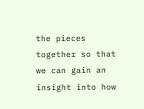the pieces together so that we can gain an insight into how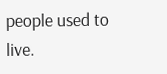people used to live.